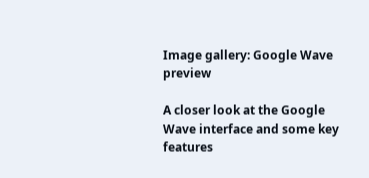Image gallery: Google Wave preview

A closer look at the Google Wave interface and some key features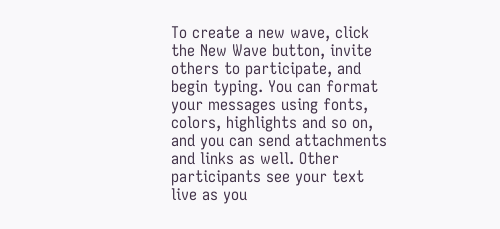To create a new wave, click the New Wave button, invite others to participate, and begin typing. You can format your messages using fonts, colors, highlights and so on, and you can send attachments and links as well. Other participants see your text live as you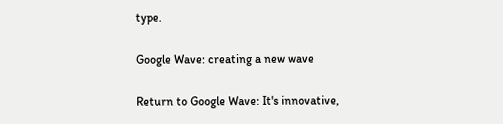type.

Google Wave: creating a new wave

Return to Google Wave: It's innovative,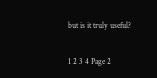but is it truly useful?

1 2 3 4 Page 2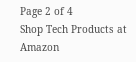Page 2 of 4
Shop Tech Products at Amazon